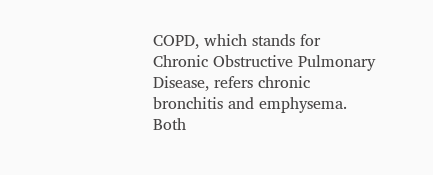COPD, which stands for Chronic Obstructive Pulmonary Disease, refers chronic bronchitis and emphysema. Both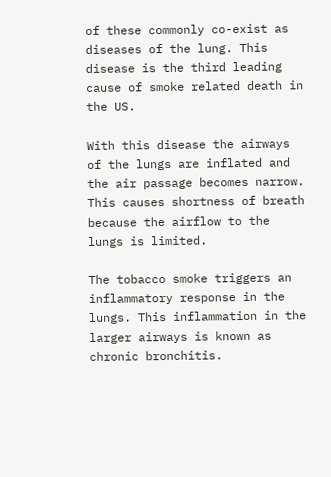of these commonly co-exist as diseases of the lung. This disease is the third leading cause of smoke related death in the US.

With this disease the airways of the lungs are inflated and the air passage becomes narrow. This causes shortness of breath because the airflow to the lungs is limited.

The tobacco smoke triggers an inflammatory response in the lungs. This inflammation in the larger airways is known as chronic bronchitis.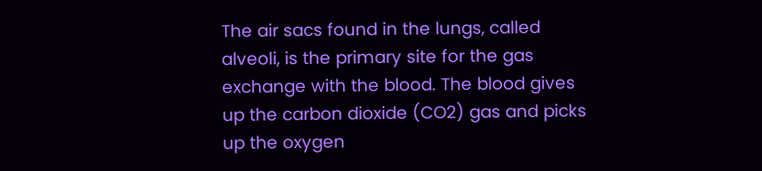The air sacs found in the lungs, called alveoli, is the primary site for the gas exchange with the blood. The blood gives up the carbon dioxide (CO2) gas and picks up the oxygen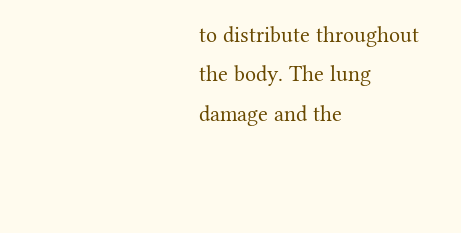to distribute throughout the body. The lung damage and the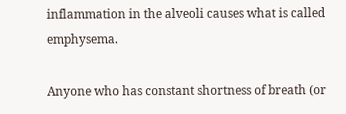inflammation in the alveoli causes what is called emphysema.

Anyone who has constant shortness of breath (or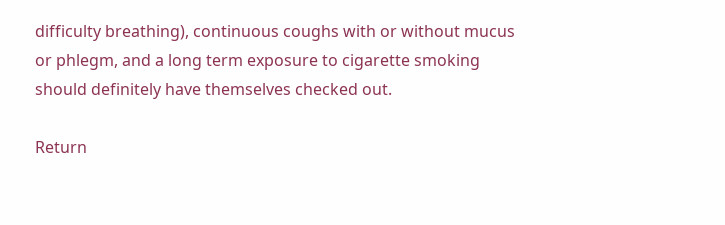difficulty breathing), continuous coughs with or without mucus or phlegm, and a long term exposure to cigarette smoking should definitely have themselves checked out.

Return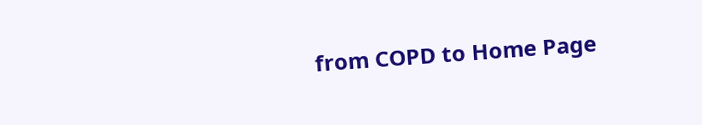from COPD to Home Page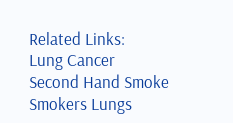Related Links:
Lung Cancer
Second Hand Smoke
Smokers Lungs